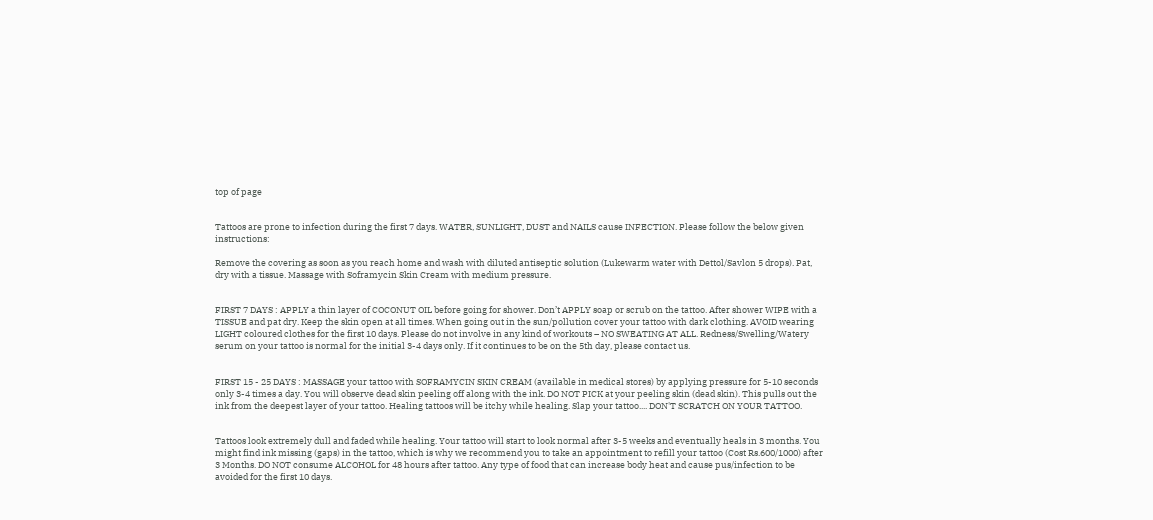top of page


Tattoos are prone to infection during the first 7 days. WATER, SUNLIGHT, DUST and NAILS cause INFECTION. Please follow the below given instructions:

Remove the covering as soon as you reach home and wash with diluted antiseptic solution (Lukewarm water with Dettol/Savlon 5 drops). Pat, dry with a tissue. Massage with Soframycin Skin Cream with medium pressure.


FIRST 7 DAYS : APPLY a thin layer of COCONUT OIL before going for shower. Don’t APPLY soap or scrub on the tattoo. After shower WIPE with a TISSUE and pat dry. Keep the skin open at all times. When going out in the sun/pollution cover your tattoo with dark clothing. AVOID wearing LIGHT coloured clothes for the first 10 days. Please do not involve in any kind of workouts – NO SWEATING AT ALL. Redness/Swelling/Watery serum on your tattoo is normal for the initial 3-4 days only. If it continues to be on the 5th day, please contact us.


FIRST 15 - 25 DAYS : MASSAGE your tattoo with SOFRAMYCIN SKIN CREAM (available in medical stores) by applying pressure for 5-10 seconds only 3-4 times a day. You will observe dead skin peeling off along with the ink. DO NOT PICK at your peeling skin (dead skin). This pulls out the ink from the deepest layer of your tattoo. Healing tattoos will be itchy while healing. Slap your tattoo.... DON'T SCRATCH ON YOUR TATTOO.


Tattoos look extremely dull and faded while healing. Your tattoo will start to look normal after 3-5 weeks and eventually heals in 3 months. You might find ink missing (gaps) in the tattoo, which is why we recommend you to take an appointment to refill your tattoo (Cost Rs.600/1000) after 3 Months. DO NOT consume ALCOHOL for 48 hours after tattoo. Any type of food that can increase body heat and cause pus/infection to be avoided for the first 10 days.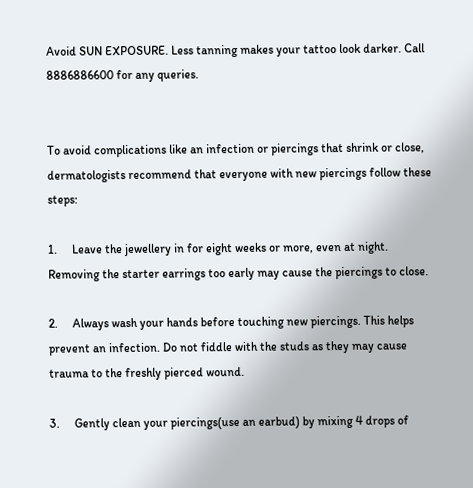Avoid SUN EXPOSURE. Less tanning makes your tattoo look darker. Call 8886886600 for any queries.


To avoid complications like an infection or piercings that shrink or close, dermatologists recommend that everyone with new piercings follow these steps:

1.     Leave the jewellery in for eight weeks or more, even at night. Removing the starter earrings too early may cause the piercings to close.

2.     Always wash your hands before touching new piercings. This helps prevent an infection. Do not fiddle with the studs as they may cause trauma to the freshly pierced wound.

3.     Gently clean your piercings(use an earbud) by mixing 4 drops of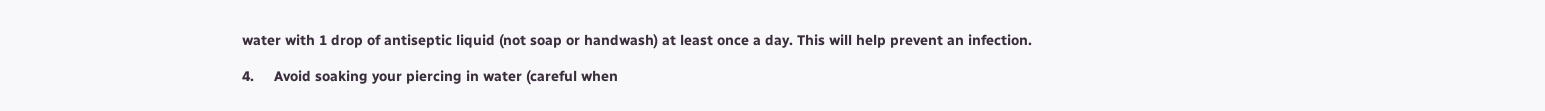water with 1 drop of antiseptic liquid (not soap or handwash) at least once a day. This will help prevent an infection.

4.     Avoid soaking your piercing in water (careful when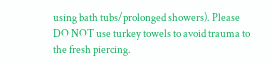using bath tubs/prolonged showers). Please DO NOT use turkey towels to avoid trauma to the fresh piercing.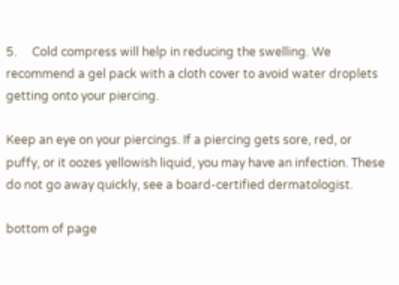5.     Cold compress will help in reducing the swelling. We recommend a gel pack with a cloth cover to avoid water droplets getting onto your piercing.

Keep an eye on your piercings. If a piercing gets sore, red, or puffy, or it oozes yellowish liquid, you may have an infection. These do not go away quickly, see a board-certified dermatologist.

bottom of page